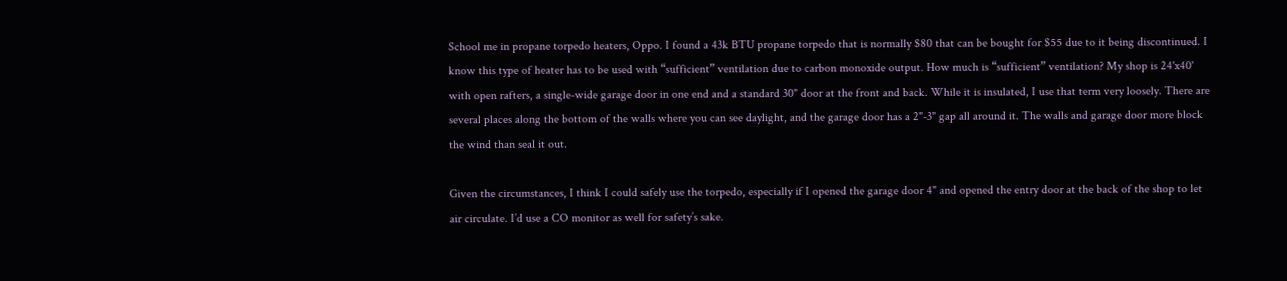School me in propane torpedo heaters, Oppo. I found a 43k BTU propane torpedo that is normally $80 that can be bought for $55 due to it being discontinued. I know this type of heater has to be used with “sufficient” ventilation due to carbon monoxide output. How much is “sufficient” ventilation? My shop is 24'x40' with open rafters, a single-wide garage door in one end and a standard 30" door at the front and back. While it is insulated, I use that term very loosely. There are several places along the bottom of the walls where you can see daylight, and the garage door has a 2"-3" gap all around it. The walls and garage door more block the wind than seal it out.

Given the circumstances, I think I could safely use the torpedo, especially if I opened the garage door 4" and opened the entry door at the back of the shop to let air circulate. I’d use a CO monitor as well for safety’s sake.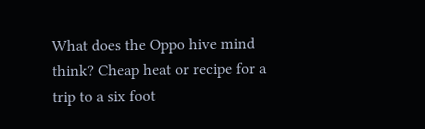What does the Oppo hive mind think? Cheap heat or recipe for a trip to a six foot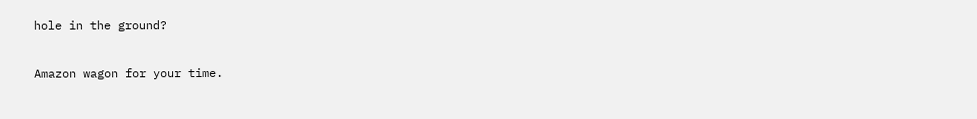hole in the ground?

Amazon wagon for your time.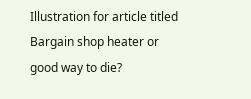Illustration for article titled Bargain shop heater or good way to die?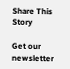Share This Story

Get our newsletter